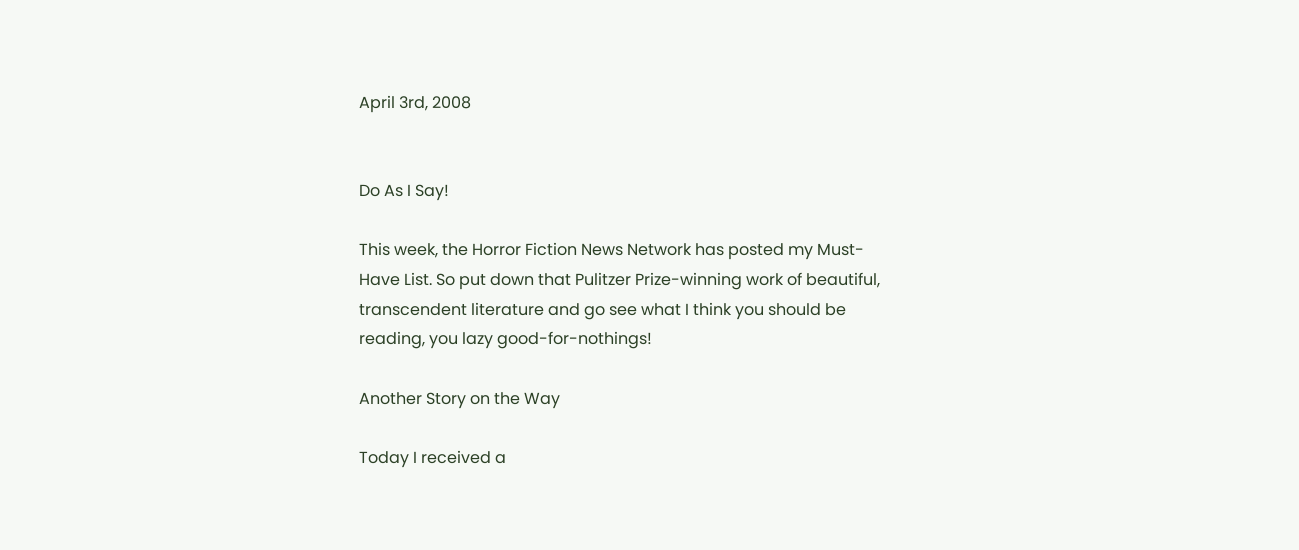April 3rd, 2008


Do As I Say!

This week, the Horror Fiction News Network has posted my Must-Have List. So put down that Pulitzer Prize-winning work of beautiful, transcendent literature and go see what I think you should be reading, you lazy good-for-nothings!

Another Story on the Way

Today I received a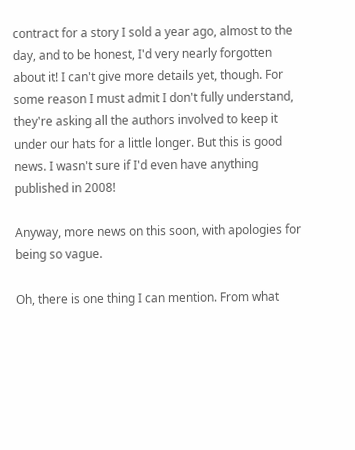contract for a story I sold a year ago, almost to the day, and to be honest, I'd very nearly forgotten about it! I can't give more details yet, though. For some reason I must admit I don't fully understand, they're asking all the authors involved to keep it under our hats for a little longer. But this is good news. I wasn't sure if I'd even have anything published in 2008!

Anyway, more news on this soon, with apologies for being so vague.

Oh, there is one thing I can mention. From what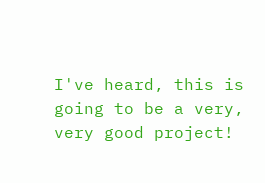I've heard, this is going to be a very, very good project!